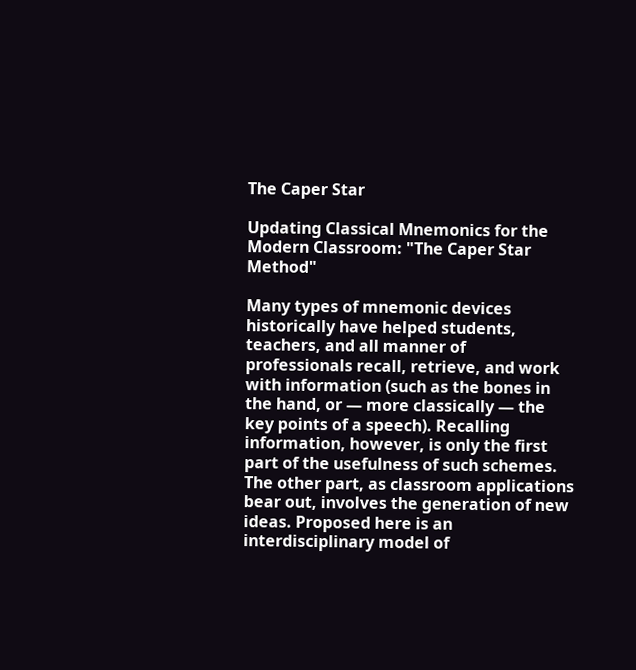The Caper Star

Updating Classical Mnemonics for the Modern Classroom: "The Caper Star Method"

Many types of mnemonic devices historically have helped students, teachers, and all manner of professionals recall, retrieve, and work with information (such as the bones in the hand, or — more classically — the key points of a speech). Recalling information, however, is only the first part of the usefulness of such schemes. The other part, as classroom applications bear out, involves the generation of new ideas. Proposed here is an interdisciplinary model of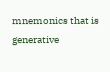mnemonics that is generative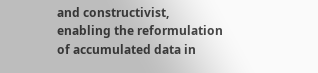and constructivist, enabling the reformulation of accumulated data in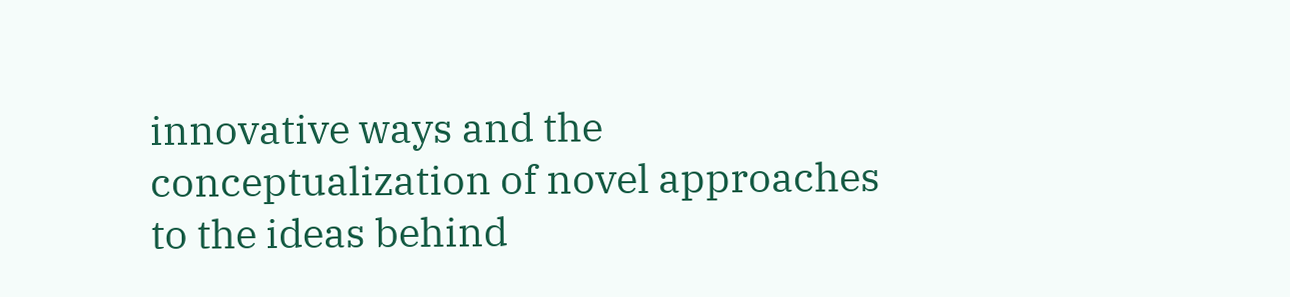innovative ways and the conceptualization of novel approaches to the ideas behind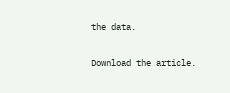the data.

Download the article.